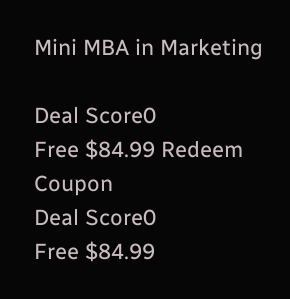Mini MBA in Marketing

Deal Score0
Free $84.99 Redeem Coupon
Deal Score0
Free $84.99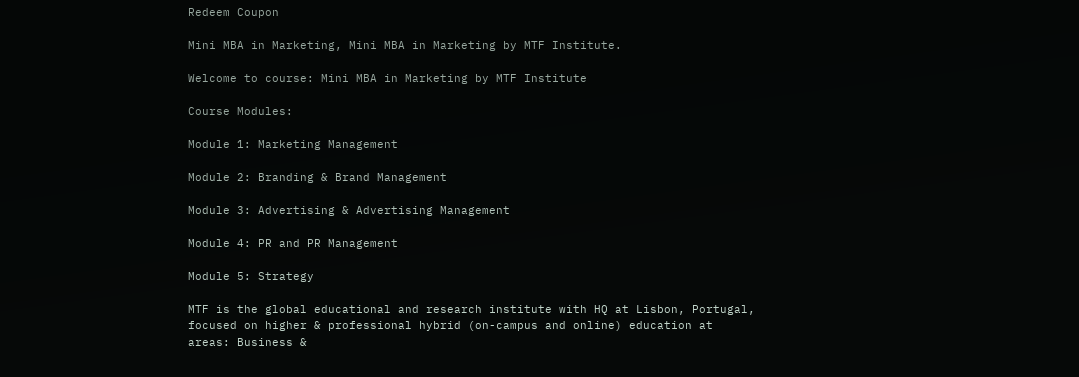Redeem Coupon

Mini MBA in Marketing, Mini MBA in Marketing by MTF Institute.

Welcome to course: Mini MBA in Marketing by MTF Institute

Course Modules:

Module 1: Marketing Management

Module 2: Branding & Brand Management

Module 3: Advertising & Advertising Management

Module 4: PR and PR Management

Module 5: Strategy

MTF is the global educational and research institute with HQ at Lisbon, Portugal, focused on higher & professional hybrid (on-campus and online) education at areas: Business &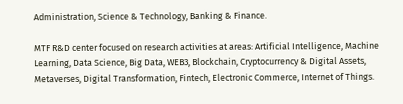Administration, Science & Technology, Banking & Finance.

MTF R&D center focused on research activities at areas: Artificial Intelligence, Machine Learning, Data Science, Big Data, WEB3, Blockchain, Cryptocurrency & Digital Assets, Metaverses, Digital Transformation, Fintech, Electronic Commerce, Internet of Things.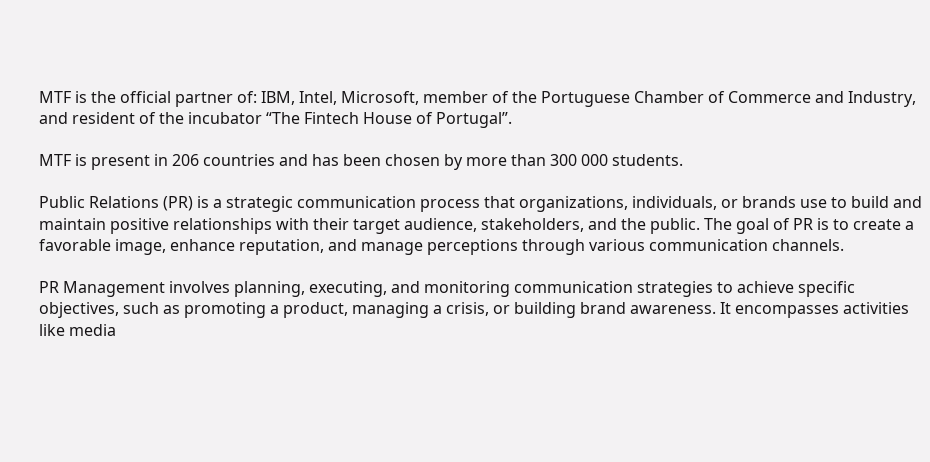MTF is the official partner of: IBM, Intel, Microsoft, member of the Portuguese Chamber of Commerce and Industry, and resident of the incubator “The Fintech House of Portugal”.

MTF is present in 206 countries and has been chosen by more than 300 000 students.

Public Relations (PR) is a strategic communication process that organizations, individuals, or brands use to build and maintain positive relationships with their target audience, stakeholders, and the public. The goal of PR is to create a favorable image, enhance reputation, and manage perceptions through various communication channels.

PR Management involves planning, executing, and monitoring communication strategies to achieve specific objectives, such as promoting a product, managing a crisis, or building brand awareness. It encompasses activities like media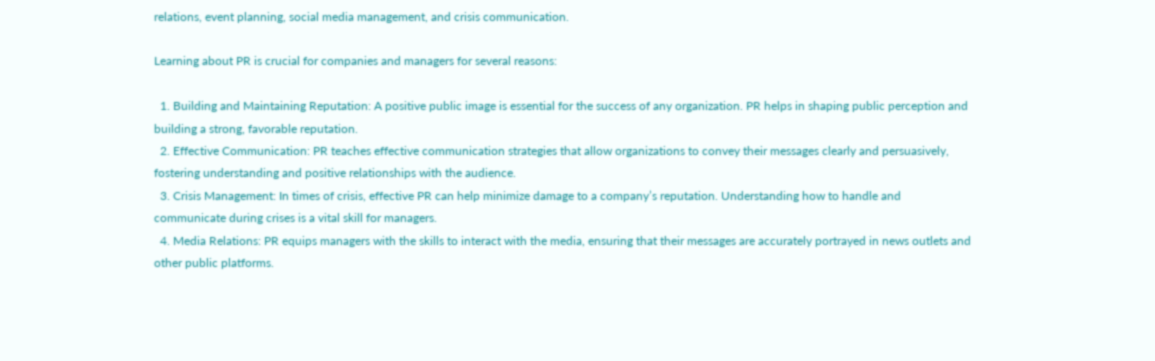relations, event planning, social media management, and crisis communication.

Learning about PR is crucial for companies and managers for several reasons:

  1. Building and Maintaining Reputation: A positive public image is essential for the success of any organization. PR helps in shaping public perception and building a strong, favorable reputation.
  2. Effective Communication: PR teaches effective communication strategies that allow organizations to convey their messages clearly and persuasively, fostering understanding and positive relationships with the audience.
  3. Crisis Management: In times of crisis, effective PR can help minimize damage to a company’s reputation. Understanding how to handle and communicate during crises is a vital skill for managers.
  4. Media Relations: PR equips managers with the skills to interact with the media, ensuring that their messages are accurately portrayed in news outlets and other public platforms.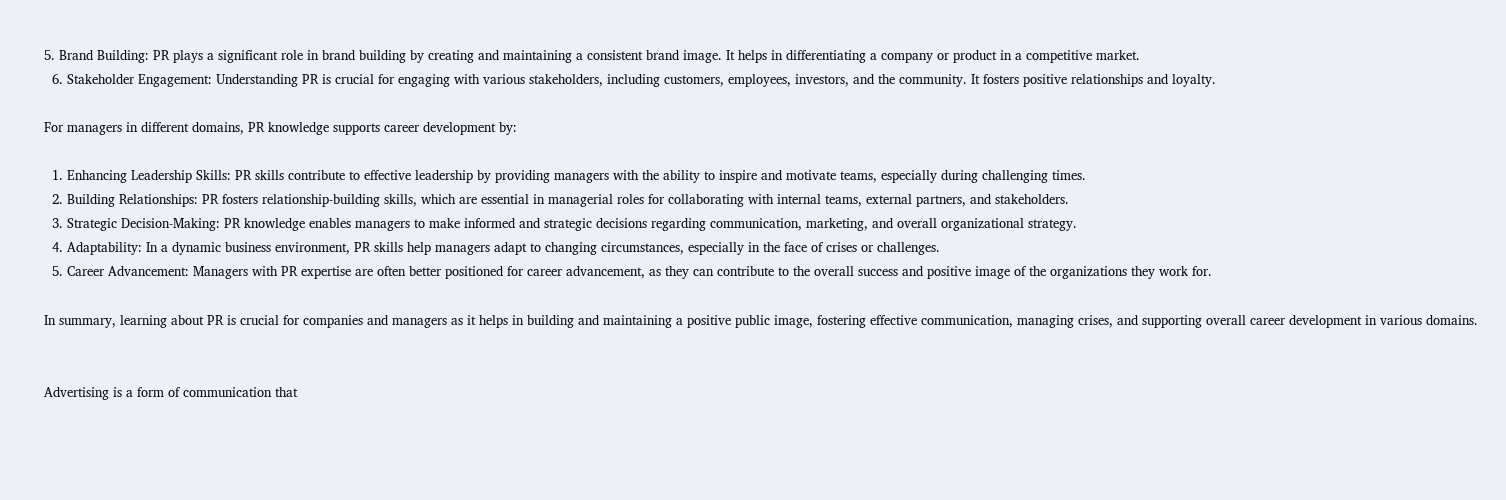5. Brand Building: PR plays a significant role in brand building by creating and maintaining a consistent brand image. It helps in differentiating a company or product in a competitive market.
  6. Stakeholder Engagement: Understanding PR is crucial for engaging with various stakeholders, including customers, employees, investors, and the community. It fosters positive relationships and loyalty.

For managers in different domains, PR knowledge supports career development by:

  1. Enhancing Leadership Skills: PR skills contribute to effective leadership by providing managers with the ability to inspire and motivate teams, especially during challenging times.
  2. Building Relationships: PR fosters relationship-building skills, which are essential in managerial roles for collaborating with internal teams, external partners, and stakeholders.
  3. Strategic Decision-Making: PR knowledge enables managers to make informed and strategic decisions regarding communication, marketing, and overall organizational strategy.
  4. Adaptability: In a dynamic business environment, PR skills help managers adapt to changing circumstances, especially in the face of crises or challenges.
  5. Career Advancement: Managers with PR expertise are often better positioned for career advancement, as they can contribute to the overall success and positive image of the organizations they work for.

In summary, learning about PR is crucial for companies and managers as it helps in building and maintaining a positive public image, fostering effective communication, managing crises, and supporting overall career development in various domains.


Advertising is a form of communication that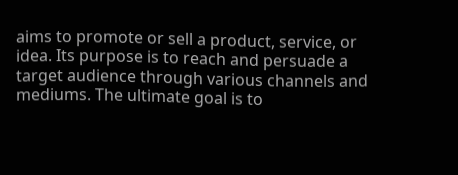aims to promote or sell a product, service, or idea. Its purpose is to reach and persuade a target audience through various channels and mediums. The ultimate goal is to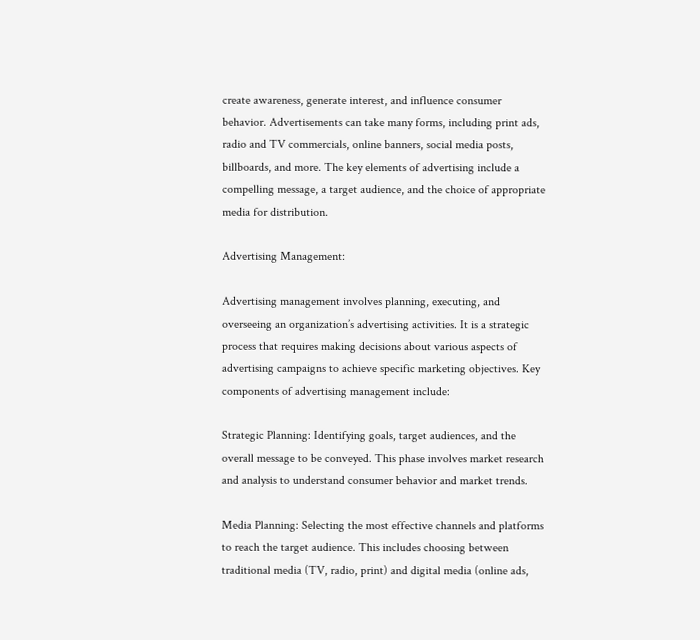create awareness, generate interest, and influence consumer behavior. Advertisements can take many forms, including print ads, radio and TV commercials, online banners, social media posts, billboards, and more. The key elements of advertising include a compelling message, a target audience, and the choice of appropriate media for distribution.

Advertising Management:

Advertising management involves planning, executing, and overseeing an organization’s advertising activities. It is a strategic process that requires making decisions about various aspects of advertising campaigns to achieve specific marketing objectives. Key components of advertising management include:

Strategic Planning: Identifying goals, target audiences, and the overall message to be conveyed. This phase involves market research and analysis to understand consumer behavior and market trends.

Media Planning: Selecting the most effective channels and platforms to reach the target audience. This includes choosing between traditional media (TV, radio, print) and digital media (online ads,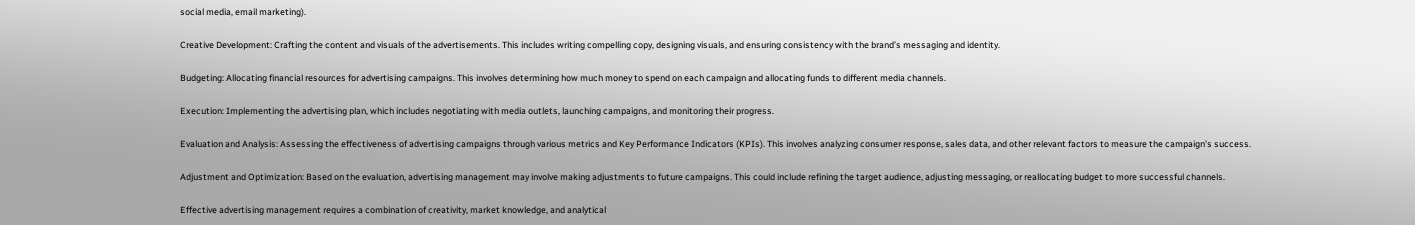social media, email marketing).

Creative Development: Crafting the content and visuals of the advertisements. This includes writing compelling copy, designing visuals, and ensuring consistency with the brand’s messaging and identity.

Budgeting: Allocating financial resources for advertising campaigns. This involves determining how much money to spend on each campaign and allocating funds to different media channels.

Execution: Implementing the advertising plan, which includes negotiating with media outlets, launching campaigns, and monitoring their progress.

Evaluation and Analysis: Assessing the effectiveness of advertising campaigns through various metrics and Key Performance Indicators (KPIs). This involves analyzing consumer response, sales data, and other relevant factors to measure the campaign’s success.

Adjustment and Optimization: Based on the evaluation, advertising management may involve making adjustments to future campaigns. This could include refining the target audience, adjusting messaging, or reallocating budget to more successful channels.

Effective advertising management requires a combination of creativity, market knowledge, and analytical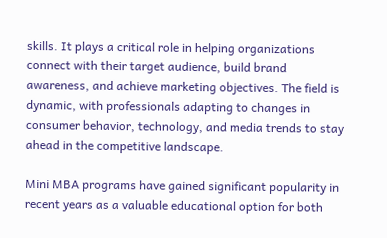skills. It plays a critical role in helping organizations connect with their target audience, build brand awareness, and achieve marketing objectives. The field is dynamic, with professionals adapting to changes in consumer behavior, technology, and media trends to stay ahead in the competitive landscape.

Mini MBA programs have gained significant popularity in recent years as a valuable educational option for both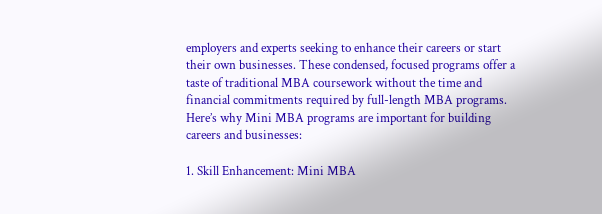employers and experts seeking to enhance their careers or start their own businesses. These condensed, focused programs offer a taste of traditional MBA coursework without the time and financial commitments required by full-length MBA programs. Here’s why Mini MBA programs are important for building careers and businesses:

1. Skill Enhancement: Mini MBA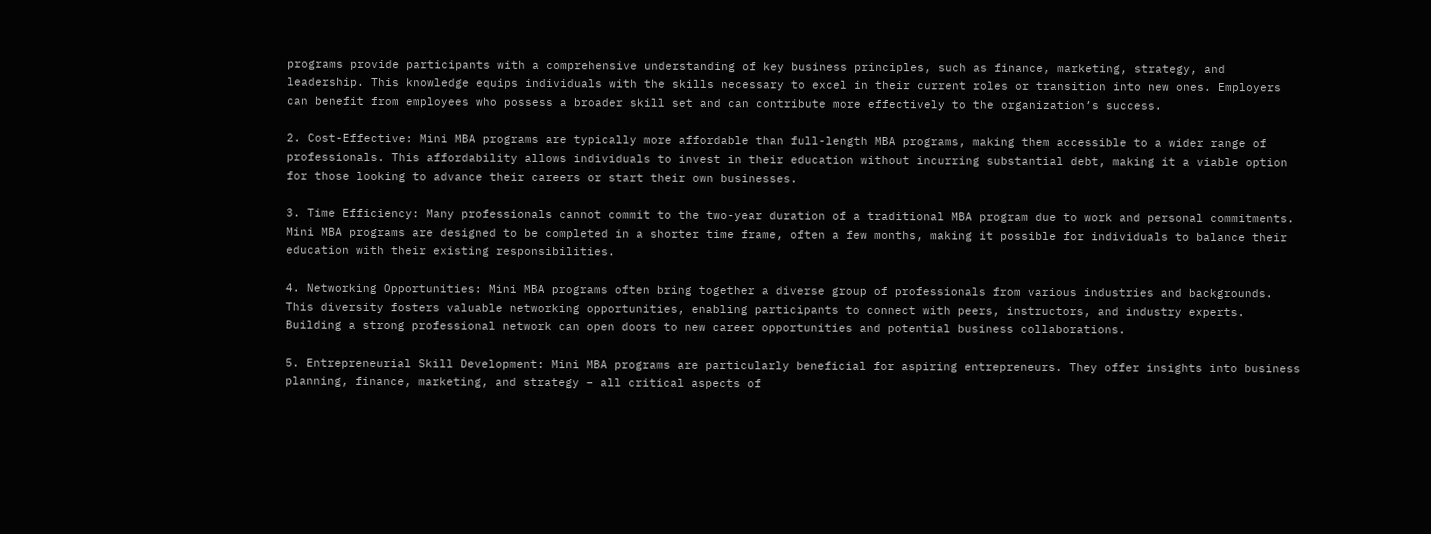programs provide participants with a comprehensive understanding of key business principles, such as finance, marketing, strategy, and leadership. This knowledge equips individuals with the skills necessary to excel in their current roles or transition into new ones. Employers can benefit from employees who possess a broader skill set and can contribute more effectively to the organization’s success.

2. Cost-Effective: Mini MBA programs are typically more affordable than full-length MBA programs, making them accessible to a wider range of professionals. This affordability allows individuals to invest in their education without incurring substantial debt, making it a viable option for those looking to advance their careers or start their own businesses.

3. Time Efficiency: Many professionals cannot commit to the two-year duration of a traditional MBA program due to work and personal commitments. Mini MBA programs are designed to be completed in a shorter time frame, often a few months, making it possible for individuals to balance their education with their existing responsibilities.

4. Networking Opportunities: Mini MBA programs often bring together a diverse group of professionals from various industries and backgrounds. This diversity fosters valuable networking opportunities, enabling participants to connect with peers, instructors, and industry experts. Building a strong professional network can open doors to new career opportunities and potential business collaborations.

5. Entrepreneurial Skill Development: Mini MBA programs are particularly beneficial for aspiring entrepreneurs. They offer insights into business planning, finance, marketing, and strategy – all critical aspects of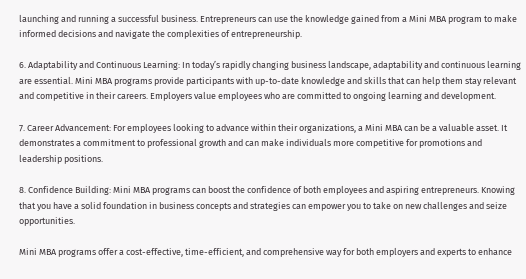launching and running a successful business. Entrepreneurs can use the knowledge gained from a Mini MBA program to make informed decisions and navigate the complexities of entrepreneurship.

6. Adaptability and Continuous Learning: In today’s rapidly changing business landscape, adaptability and continuous learning are essential. Mini MBA programs provide participants with up-to-date knowledge and skills that can help them stay relevant and competitive in their careers. Employers value employees who are committed to ongoing learning and development.

7. Career Advancement: For employees looking to advance within their organizations, a Mini MBA can be a valuable asset. It demonstrates a commitment to professional growth and can make individuals more competitive for promotions and leadership positions.

8. Confidence Building: Mini MBA programs can boost the confidence of both employees and aspiring entrepreneurs. Knowing that you have a solid foundation in business concepts and strategies can empower you to take on new challenges and seize opportunities.

Mini MBA programs offer a cost-effective, time-efficient, and comprehensive way for both employers and experts to enhance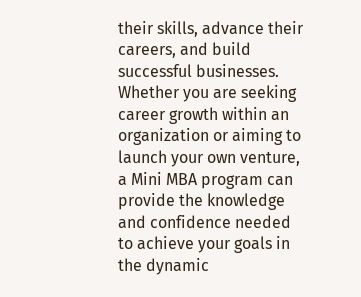their skills, advance their careers, and build successful businesses. Whether you are seeking career growth within an organization or aiming to launch your own venture, a Mini MBA program can provide the knowledge and confidence needed to achieve your goals in the dynamic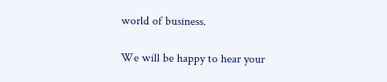world of business.

We will be happy to hear your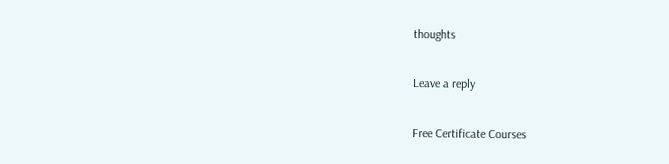thoughts

Leave a reply

Free Certificate Courses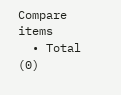Compare items
  • Total (0)